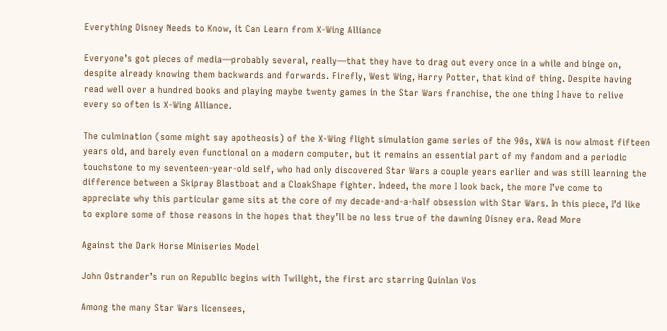Everything Disney Needs to Know, it Can Learn from X-Wing Alliance

Everyone’s got pieces of media—probably several, really—that they have to drag out every once in a while and binge on, despite already knowing them backwards and forwards. Firefly, West Wing, Harry Potter, that kind of thing. Despite having read well over a hundred books and playing maybe twenty games in the Star Wars franchise, the one thing I have to relive every so often is X-Wing Alliance.

The culmination (some might say apotheosis) of the X-Wing flight simulation game series of the 90s, XWA is now almost fifteen years old, and barely even functional on a modern computer, but it remains an essential part of my fandom and a periodic touchstone to my seventeen-year-old self, who had only discovered Star Wars a couple years earlier and was still learning the difference between a Skipray Blastboat and a CloakShape fighter. Indeed, the more I look back, the more I’ve come to appreciate why this particular game sits at the core of my decade-and-a-half obsession with Star Wars. In this piece, I’d like to explore some of those reasons in the hopes that they’ll be no less true of the dawning Disney era. Read More

Against the Dark Horse Miniseries Model

John Ostrander’s run on Republic begins with Twilight, the first arc starring Quinlan Vos

Among the many Star Wars licensees,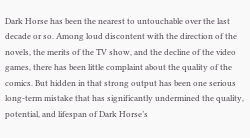Dark Horse has been the nearest to untouchable over the last decade or so. Among loud discontent with the direction of the novels, the merits of the TV show, and the decline of the video games, there has been little complaint about the quality of the comics. But hidden in that strong output has been one serious long-term mistake that has significantly undermined the quality, potential, and lifespan of Dark Horse’s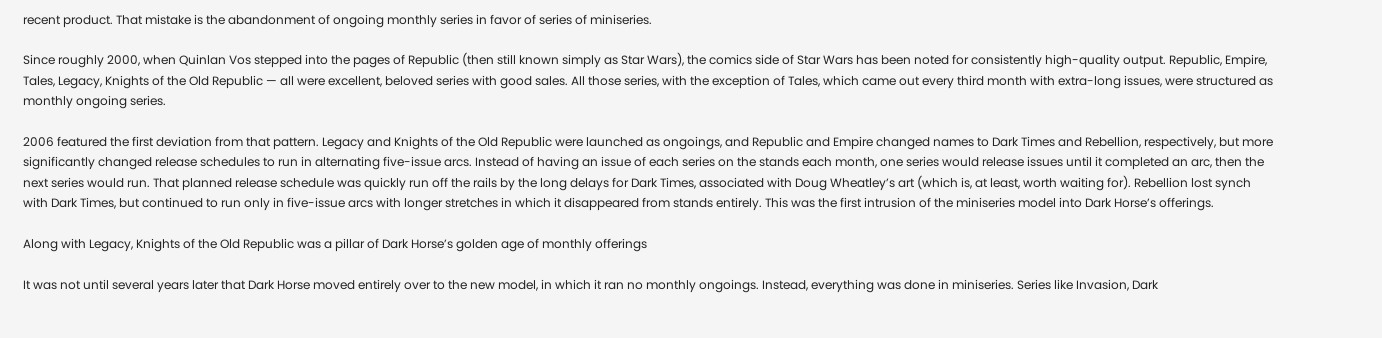recent product. That mistake is the abandonment of ongoing monthly series in favor of series of miniseries.

Since roughly 2000, when Quinlan Vos stepped into the pages of Republic (then still known simply as Star Wars), the comics side of Star Wars has been noted for consistently high-quality output. Republic, Empire, Tales, Legacy, Knights of the Old Republic — all were excellent, beloved series with good sales. All those series, with the exception of Tales, which came out every third month with extra-long issues, were structured as monthly ongoing series.

2006 featured the first deviation from that pattern. Legacy and Knights of the Old Republic were launched as ongoings, and Republic and Empire changed names to Dark Times and Rebellion, respectively, but more significantly changed release schedules to run in alternating five-issue arcs. Instead of having an issue of each series on the stands each month, one series would release issues until it completed an arc, then the next series would run. That planned release schedule was quickly run off the rails by the long delays for Dark Times, associated with Doug Wheatley’s art (which is, at least, worth waiting for). Rebellion lost synch with Dark Times, but continued to run only in five-issue arcs with longer stretches in which it disappeared from stands entirely. This was the first intrusion of the miniseries model into Dark Horse’s offerings.

Along with Legacy, Knights of the Old Republic was a pillar of Dark Horse’s golden age of monthly offerings

It was not until several years later that Dark Horse moved entirely over to the new model, in which it ran no monthly ongoings. Instead, everything was done in miniseries. Series like Invasion, Dark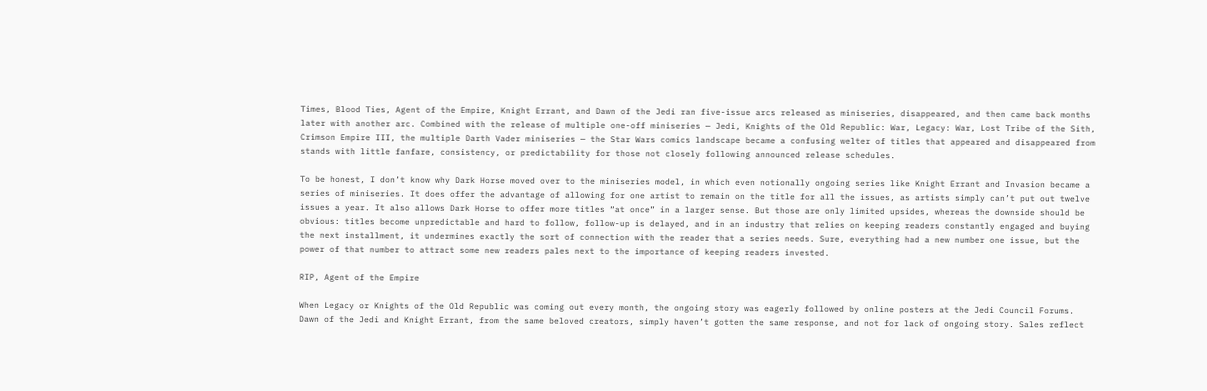Times, Blood Ties, Agent of the Empire, Knight Errant, and Dawn of the Jedi ran five-issue arcs released as miniseries, disappeared, and then came back months later with another arc. Combined with the release of multiple one-off miniseries — Jedi, Knights of the Old Republic: War, Legacy: War, Lost Tribe of the Sith, Crimson Empire III, the multiple Darth Vader miniseries — the Star Wars comics landscape became a confusing welter of titles that appeared and disappeared from stands with little fanfare, consistency, or predictability for those not closely following announced release schedules.

To be honest, I don’t know why Dark Horse moved over to the miniseries model, in which even notionally ongoing series like Knight Errant and Invasion became a series of miniseries. It does offer the advantage of allowing for one artist to remain on the title for all the issues, as artists simply can’t put out twelve issues a year. It also allows Dark Horse to offer more titles “at once” in a larger sense. But those are only limited upsides, whereas the downside should be obvious: titles become unpredictable and hard to follow, follow-up is delayed, and in an industry that relies on keeping readers constantly engaged and buying the next installment, it undermines exactly the sort of connection with the reader that a series needs. Sure, everything had a new number one issue, but the power of that number to attract some new readers pales next to the importance of keeping readers invested.

RIP, Agent of the Empire

When Legacy or Knights of the Old Republic was coming out every month, the ongoing story was eagerly followed by online posters at the Jedi Council Forums. Dawn of the Jedi and Knight Errant, from the same beloved creators, simply haven’t gotten the same response, and not for lack of ongoing story. Sales reflect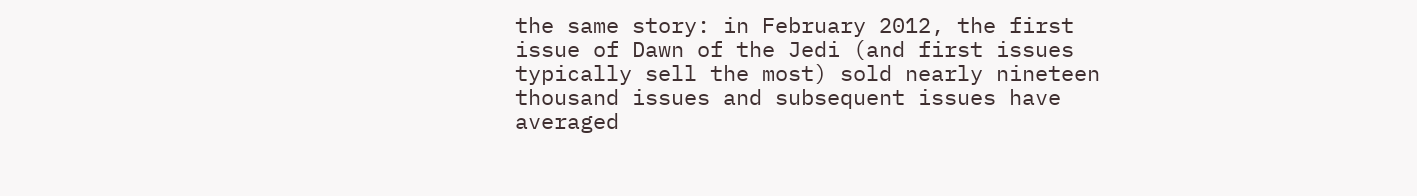the same story: in February 2012, the first issue of Dawn of the Jedi (and first issues typically sell the most) sold nearly nineteen thousand issues and subsequent issues have averaged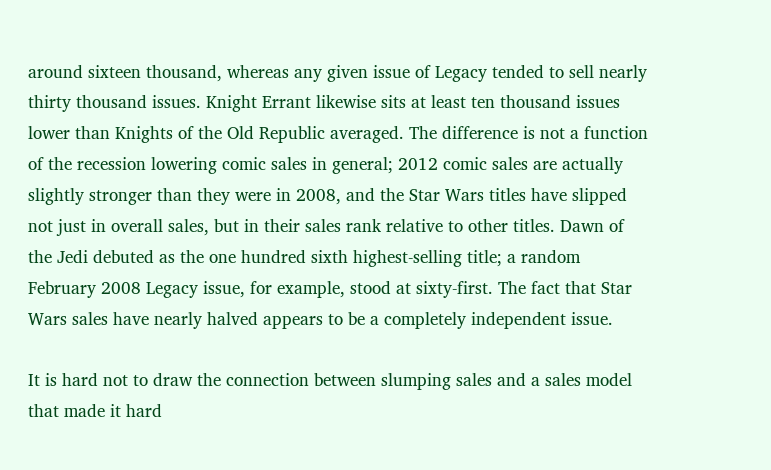around sixteen thousand, whereas any given issue of Legacy tended to sell nearly thirty thousand issues. Knight Errant likewise sits at least ten thousand issues lower than Knights of the Old Republic averaged. The difference is not a function of the recession lowering comic sales in general; 2012 comic sales are actually slightly stronger than they were in 2008, and the Star Wars titles have slipped not just in overall sales, but in their sales rank relative to other titles. Dawn of the Jedi debuted as the one hundred sixth highest-selling title; a random February 2008 Legacy issue, for example, stood at sixty-first. The fact that Star Wars sales have nearly halved appears to be a completely independent issue.

It is hard not to draw the connection between slumping sales and a sales model that made it hard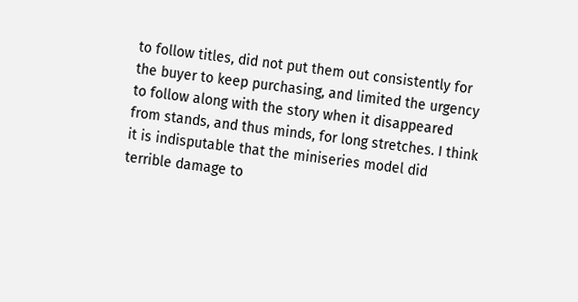to follow titles, did not put them out consistently for the buyer to keep purchasing, and limited the urgency to follow along with the story when it disappeared from stands, and thus minds, for long stretches. I think it is indisputable that the miniseries model did terrible damage to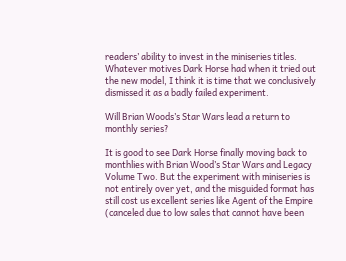readers’ ability to invest in the miniseries titles. Whatever motives Dark Horse had when it tried out the new model, I think it is time that we conclusively dismissed it as a badly failed experiment.

Will Brian Woods’s Star Wars lead a return to monthly series?

It is good to see Dark Horse finally moving back to monthlies with Brian Wood’s Star Wars and Legacy Volume Two. But the experiment with miniseries is not entirely over yet, and the misguided format has still cost us excellent series like Agent of the Empire (canceled due to low sales that cannot have been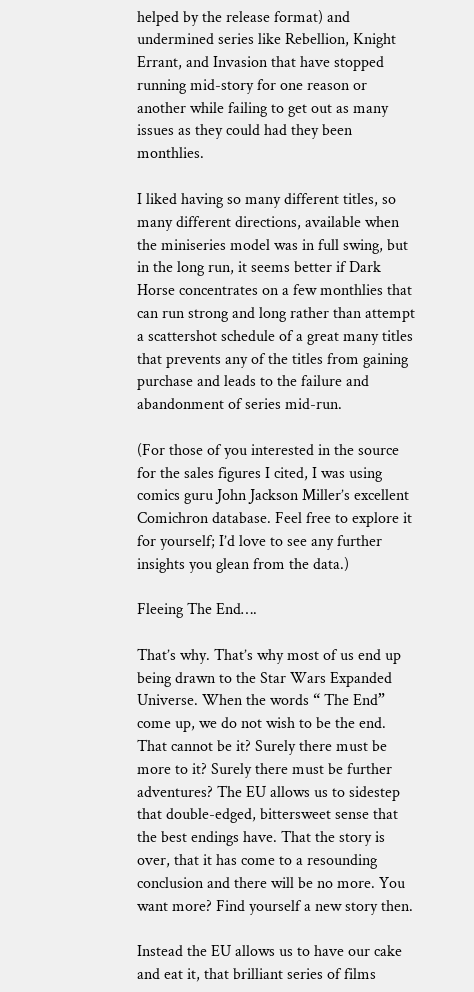helped by the release format) and undermined series like Rebellion, Knight Errant, and Invasion that have stopped running mid-story for one reason or another while failing to get out as many issues as they could had they been monthlies.

I liked having so many different titles, so many different directions, available when the miniseries model was in full swing, but in the long run, it seems better if Dark Horse concentrates on a few monthlies that can run strong and long rather than attempt a scattershot schedule of a great many titles that prevents any of the titles from gaining purchase and leads to the failure and abandonment of series mid-run.

(For those of you interested in the source for the sales figures I cited, I was using comics guru John Jackson Miller’s excellent Comichron database. Feel free to explore it for yourself; I’d love to see any further insights you glean from the data.)

Fleeing The End….

That’s why. That’s why most of us end up being drawn to the Star Wars Expanded Universe. When the words “ The End” come up, we do not wish to be the end. That cannot be it? Surely there must be more to it? Surely there must be further adventures? The EU allows us to sidestep that double-edged, bittersweet sense that the best endings have. That the story is over, that it has come to a resounding conclusion and there will be no more. You want more? Find yourself a new story then.

Instead the EU allows us to have our cake and eat it, that brilliant series of films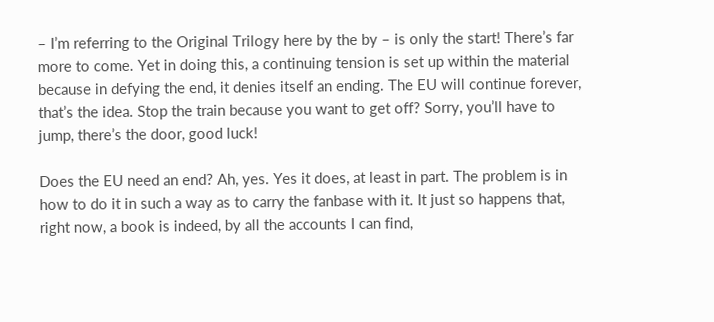– I’m referring to the Original Trilogy here by the by – is only the start! There’s far more to come. Yet in doing this, a continuing tension is set up within the material because in defying the end, it denies itself an ending. The EU will continue forever, that’s the idea. Stop the train because you want to get off? Sorry, you’ll have to jump, there’s the door, good luck!

Does the EU need an end? Ah, yes. Yes it does, at least in part. The problem is in how to do it in such a way as to carry the fanbase with it. It just so happens that, right now, a book is indeed, by all the accounts I can find,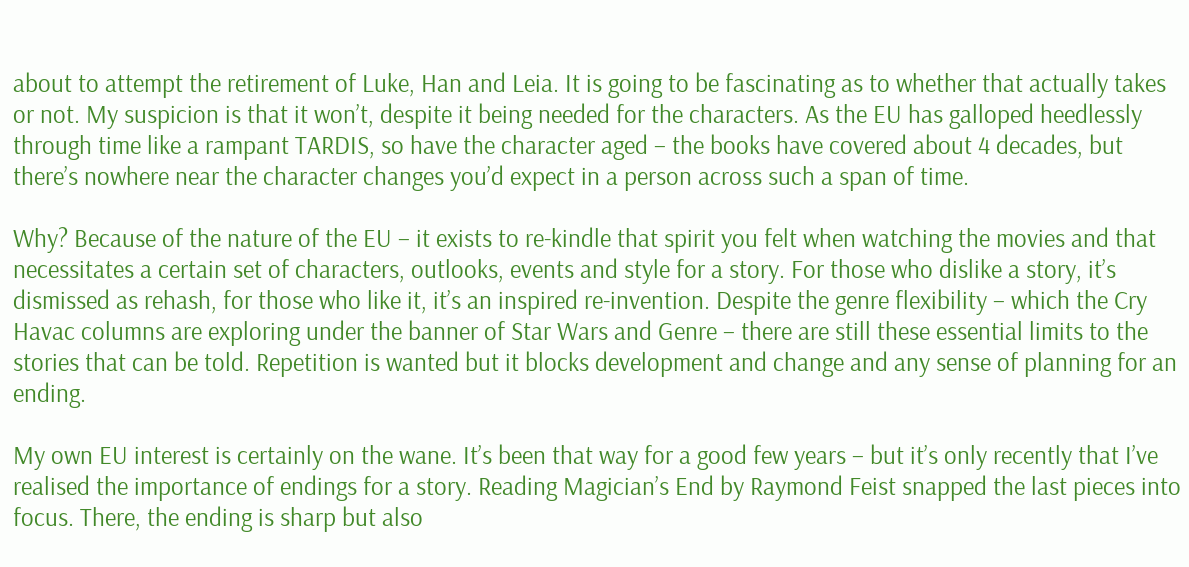about to attempt the retirement of Luke, Han and Leia. It is going to be fascinating as to whether that actually takes or not. My suspicion is that it won’t, despite it being needed for the characters. As the EU has galloped heedlessly through time like a rampant TARDIS, so have the character aged – the books have covered about 4 decades, but there’s nowhere near the character changes you’d expect in a person across such a span of time.

Why? Because of the nature of the EU – it exists to re-kindle that spirit you felt when watching the movies and that necessitates a certain set of characters, outlooks, events and style for a story. For those who dislike a story, it’s dismissed as rehash, for those who like it, it’s an inspired re-invention. Despite the genre flexibility – which the Cry Havac columns are exploring under the banner of Star Wars and Genre – there are still these essential limits to the stories that can be told. Repetition is wanted but it blocks development and change and any sense of planning for an ending.

My own EU interest is certainly on the wane. It’s been that way for a good few years – but it’s only recently that I’ve realised the importance of endings for a story. Reading Magician’s End by Raymond Feist snapped the last pieces into focus. There, the ending is sharp but also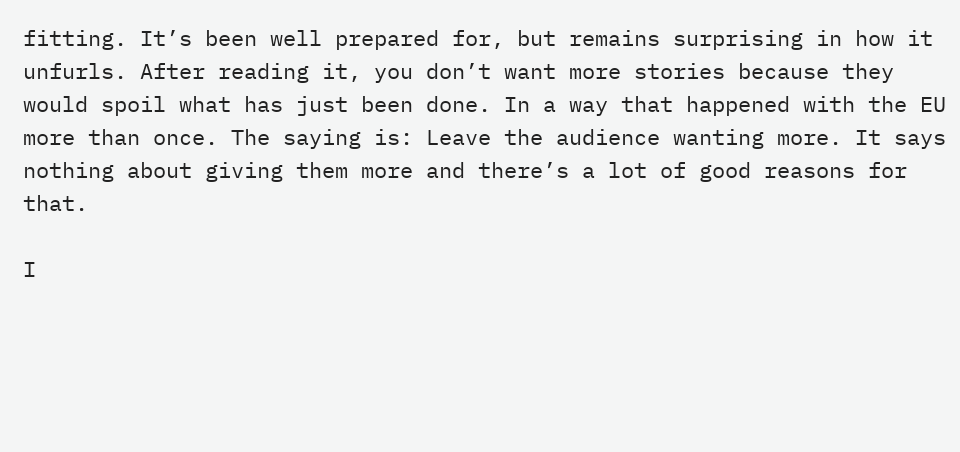fitting. It’s been well prepared for, but remains surprising in how it unfurls. After reading it, you don’t want more stories because they would spoil what has just been done. In a way that happened with the EU more than once. The saying is: Leave the audience wanting more. It says nothing about giving them more and there’s a lot of good reasons for that.

I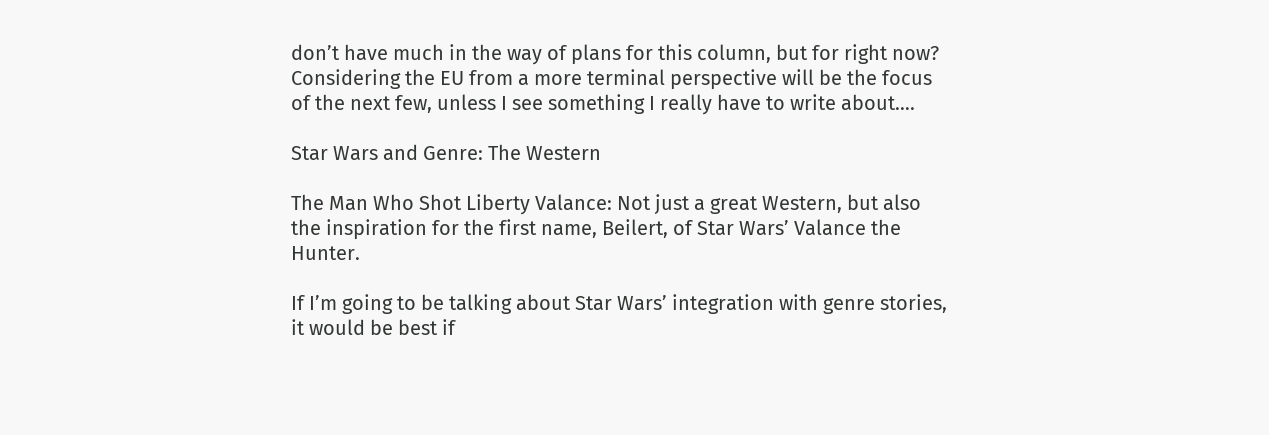don’t have much in the way of plans for this column, but for right now? Considering the EU from a more terminal perspective will be the focus of the next few, unless I see something I really have to write about….

Star Wars and Genre: The Western

The Man Who Shot Liberty Valance: Not just a great Western, but also the inspiration for the first name, Beilert, of Star Wars’ Valance the Hunter.

If I’m going to be talking about Star Wars’ integration with genre stories, it would be best if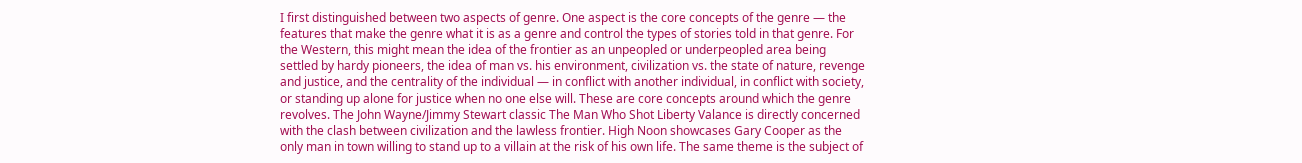I first distinguished between two aspects of genre. One aspect is the core concepts of the genre — the features that make the genre what it is as a genre and control the types of stories told in that genre. For the Western, this might mean the idea of the frontier as an unpeopled or underpeopled area being settled by hardy pioneers, the idea of man vs. his environment, civilization vs. the state of nature, revenge and justice, and the centrality of the individual — in conflict with another individual, in conflict with society, or standing up alone for justice when no one else will. These are core concepts around which the genre revolves. The John Wayne/Jimmy Stewart classic The Man Who Shot Liberty Valance is directly concerned with the clash between civilization and the lawless frontier. High Noon showcases Gary Cooper as the only man in town willing to stand up to a villain at the risk of his own life. The same theme is the subject of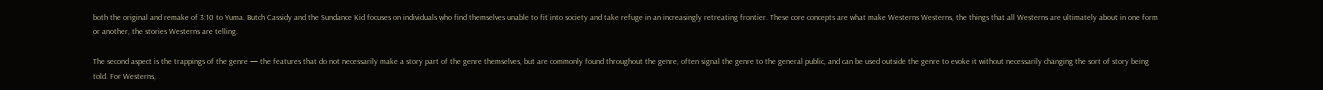both the original and remake of 3:10 to Yuma. Butch Cassidy and the Sundance Kid focuses on individuals who find themselves unable to fit into society and take refuge in an increasingly retreating frontier. These core concepts are what make Westerns Westerns, the things that all Westerns are ultimately about in one form or another, the stories Westerns are telling.

The second aspect is the trappings of the genre — the features that do not necessarily make a story part of the genre themselves, but are commonly found throughout the genre, often signal the genre to the general public, and can be used outside the genre to evoke it without necessarily changing the sort of story being told. For Westerns,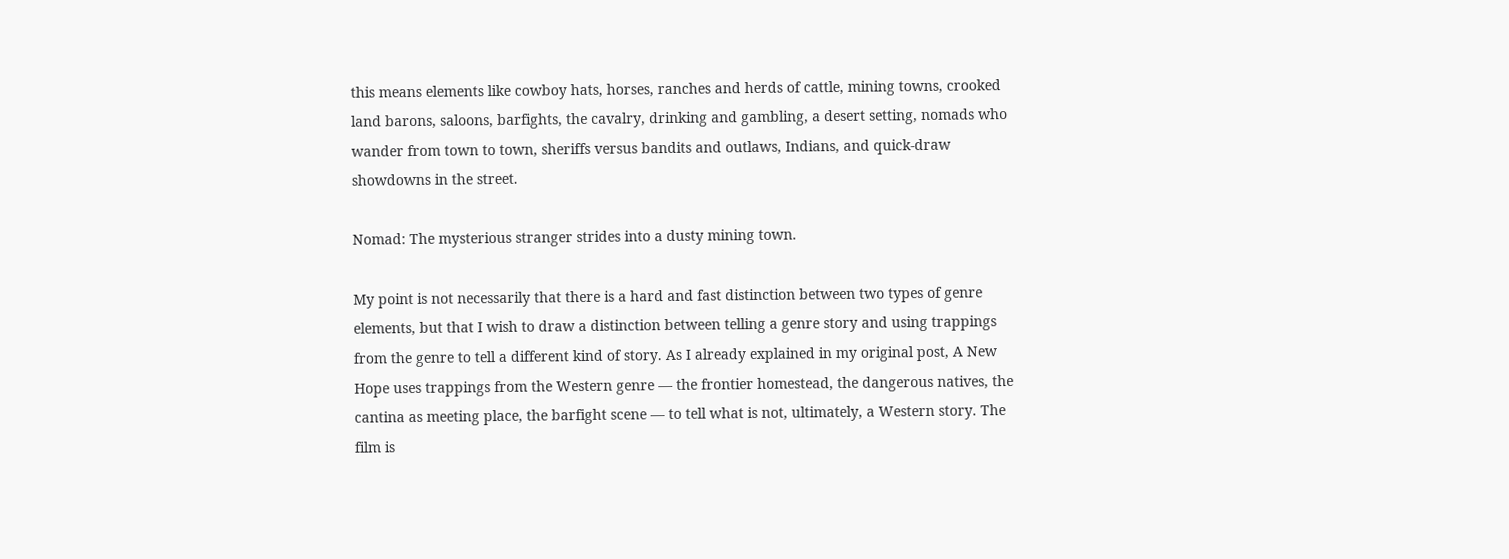this means elements like cowboy hats, horses, ranches and herds of cattle, mining towns, crooked land barons, saloons, barfights, the cavalry, drinking and gambling, a desert setting, nomads who wander from town to town, sheriffs versus bandits and outlaws, Indians, and quick-draw showdowns in the street.

Nomad: The mysterious stranger strides into a dusty mining town.

My point is not necessarily that there is a hard and fast distinction between two types of genre elements, but that I wish to draw a distinction between telling a genre story and using trappings from the genre to tell a different kind of story. As I already explained in my original post, A New Hope uses trappings from the Western genre — the frontier homestead, the dangerous natives, the cantina as meeting place, the barfight scene — to tell what is not, ultimately, a Western story. The film is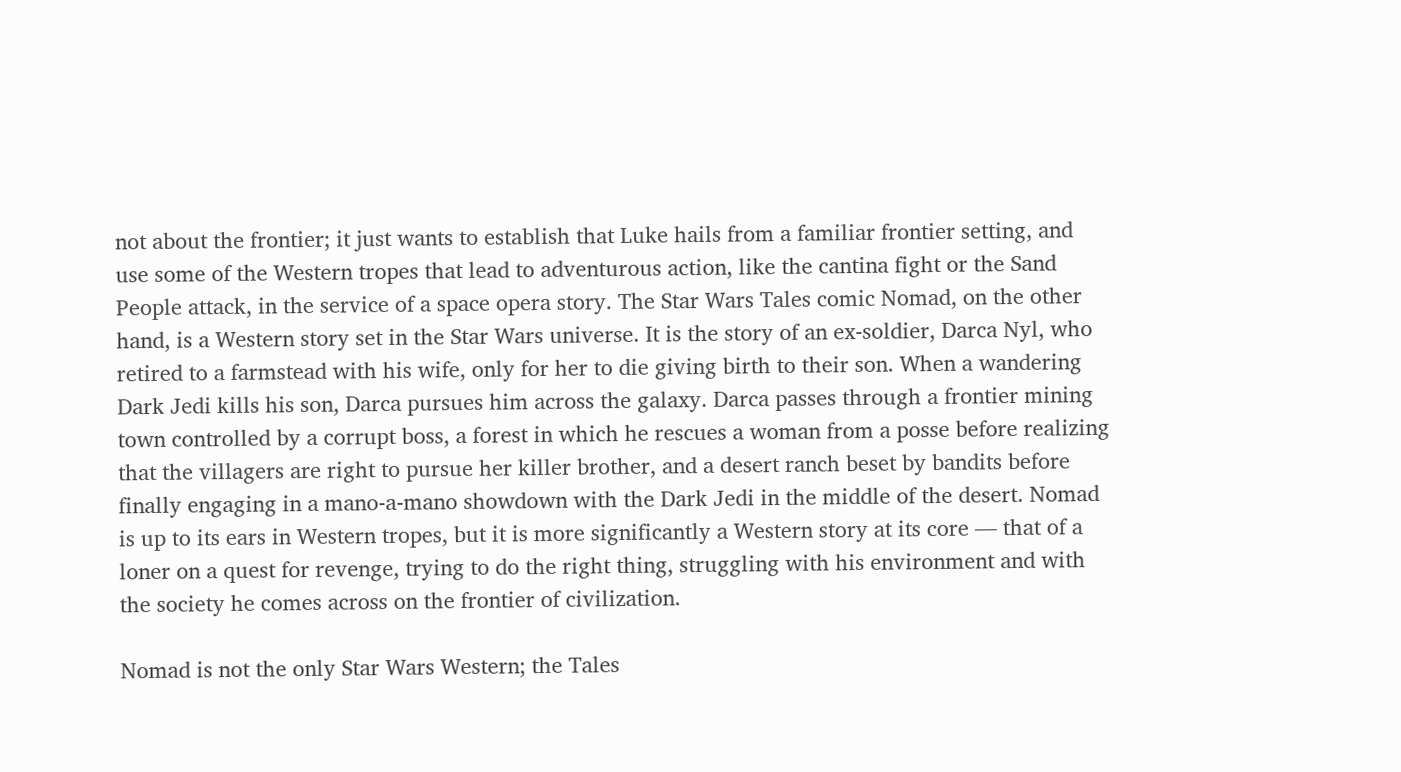not about the frontier; it just wants to establish that Luke hails from a familiar frontier setting, and use some of the Western tropes that lead to adventurous action, like the cantina fight or the Sand People attack, in the service of a space opera story. The Star Wars Tales comic Nomad, on the other hand, is a Western story set in the Star Wars universe. It is the story of an ex-soldier, Darca Nyl, who retired to a farmstead with his wife, only for her to die giving birth to their son. When a wandering Dark Jedi kills his son, Darca pursues him across the galaxy. Darca passes through a frontier mining town controlled by a corrupt boss, a forest in which he rescues a woman from a posse before realizing that the villagers are right to pursue her killer brother, and a desert ranch beset by bandits before finally engaging in a mano-a-mano showdown with the Dark Jedi in the middle of the desert. Nomad is up to its ears in Western tropes, but it is more significantly a Western story at its core — that of a loner on a quest for revenge, trying to do the right thing, struggling with his environment and with the society he comes across on the frontier of civilization.

Nomad is not the only Star Wars Western; the Tales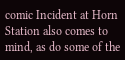comic Incident at Horn Station also comes to mind, as do some of the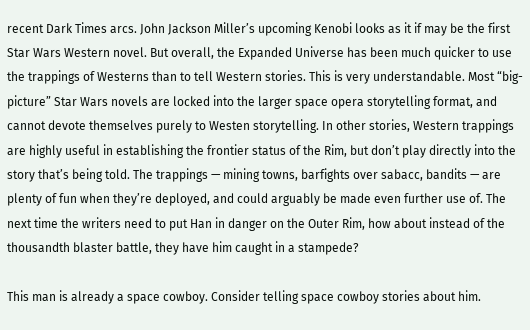recent Dark Times arcs. John Jackson Miller’s upcoming Kenobi looks as it if may be the first Star Wars Western novel. But overall, the Expanded Universe has been much quicker to use the trappings of Westerns than to tell Western stories. This is very understandable. Most “big-picture” Star Wars novels are locked into the larger space opera storytelling format, and cannot devote themselves purely to Westen storytelling. In other stories, Western trappings are highly useful in establishing the frontier status of the Rim, but don’t play directly into the story that’s being told. The trappings — mining towns, barfights over sabacc, bandits — are plenty of fun when they’re deployed, and could arguably be made even further use of. The next time the writers need to put Han in danger on the Outer Rim, how about instead of the thousandth blaster battle, they have him caught in a stampede?

This man is already a space cowboy. Consider telling space cowboy stories about him.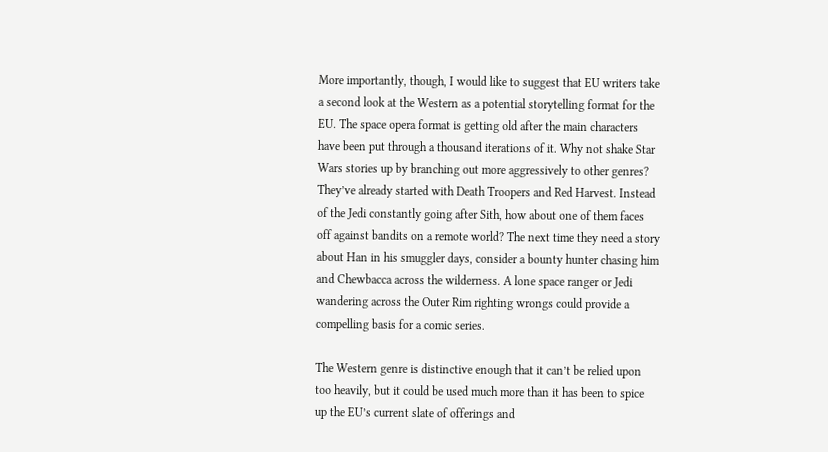More importantly, though, I would like to suggest that EU writers take a second look at the Western as a potential storytelling format for the EU. The space opera format is getting old after the main characters have been put through a thousand iterations of it. Why not shake Star Wars stories up by branching out more aggressively to other genres? They’ve already started with Death Troopers and Red Harvest. Instead of the Jedi constantly going after Sith, how about one of them faces off against bandits on a remote world? The next time they need a story about Han in his smuggler days, consider a bounty hunter chasing him and Chewbacca across the wilderness. A lone space ranger or Jedi wandering across the Outer Rim righting wrongs could provide a compelling basis for a comic series.

The Western genre is distinctive enough that it can’t be relied upon too heavily, but it could be used much more than it has been to spice up the EU’s current slate of offerings and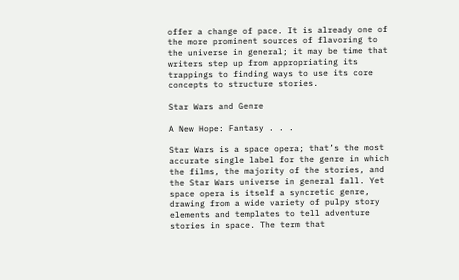offer a change of pace. It is already one of the more prominent sources of flavoring to the universe in general; it may be time that writers step up from appropriating its trappings to finding ways to use its core concepts to structure stories.

Star Wars and Genre

A New Hope: Fantasy . . .

Star Wars is a space opera; that’s the most accurate single label for the genre in which the films, the majority of the stories, and the Star Wars universe in general fall. Yet space opera is itself a syncretic genre, drawing from a wide variety of pulpy story elements and templates to tell adventure stories in space. The term that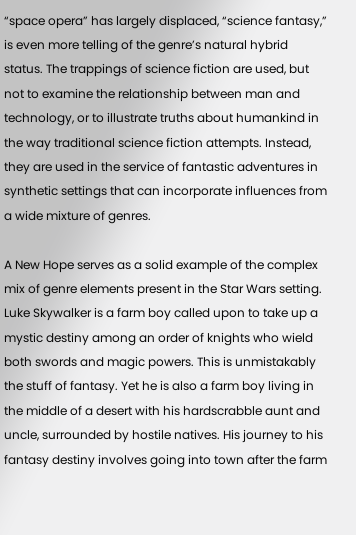“space opera” has largely displaced, “science fantasy,” is even more telling of the genre’s natural hybrid status. The trappings of science fiction are used, but not to examine the relationship between man and technology, or to illustrate truths about humankind in the way traditional science fiction attempts. Instead, they are used in the service of fantastic adventures in synthetic settings that can incorporate influences from a wide mixture of genres.

A New Hope serves as a solid example of the complex mix of genre elements present in the Star Wars setting. Luke Skywalker is a farm boy called upon to take up a mystic destiny among an order of knights who wield both swords and magic powers. This is unmistakably the stuff of fantasy. Yet he is also a farm boy living in the middle of a desert with his hardscrabble aunt and uncle, surrounded by hostile natives. His journey to his fantasy destiny involves going into town after the farm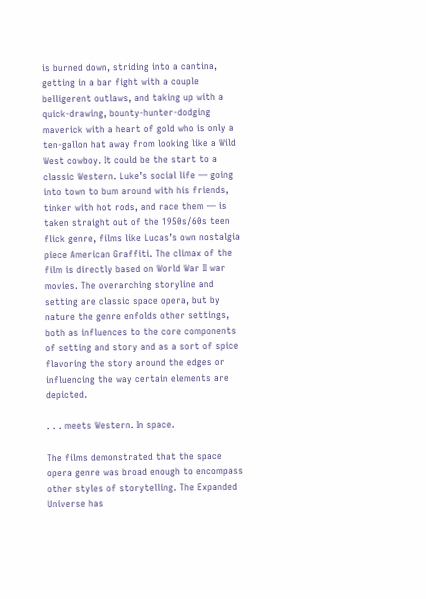is burned down, striding into a cantina, getting in a bar fight with a couple belligerent outlaws, and taking up with a quick-drawing, bounty-hunter-dodging maverick with a heart of gold who is only a ten-gallon hat away from looking like a Wild West cowboy. It could be the start to a classic Western. Luke’s social life — going into town to bum around with his friends, tinker with hot rods, and race them — is taken straight out of the 1950s/60s teen flick genre, films like Lucas’s own nostalgia piece American Graffiti. The climax of the film is directly based on World War II war movies. The overarching storyline and setting are classic space opera, but by nature the genre enfolds other settings, both as influences to the core components of setting and story and as a sort of spice flavoring the story around the edges or influencing the way certain elements are depicted.

. . . meets Western. In space.

The films demonstrated that the space opera genre was broad enough to encompass other styles of storytelling. The Expanded Universe has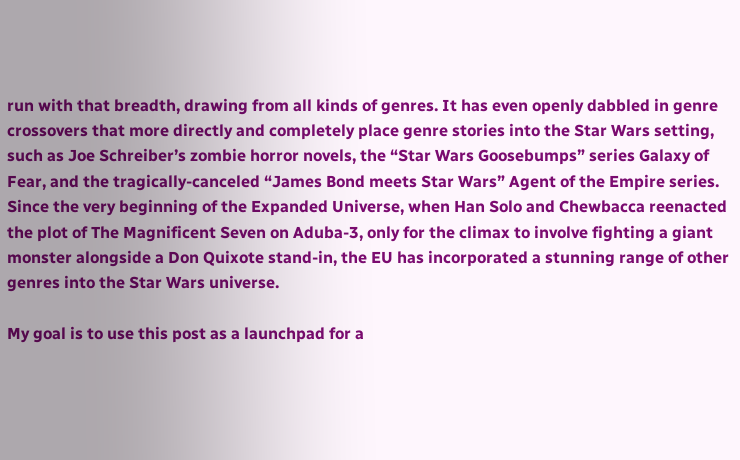run with that breadth, drawing from all kinds of genres. It has even openly dabbled in genre crossovers that more directly and completely place genre stories into the Star Wars setting, such as Joe Schreiber’s zombie horror novels, the “Star Wars Goosebumps” series Galaxy of Fear, and the tragically-canceled “James Bond meets Star Wars” Agent of the Empire series. Since the very beginning of the Expanded Universe, when Han Solo and Chewbacca reenacted the plot of The Magnificent Seven on Aduba-3, only for the climax to involve fighting a giant monster alongside a Don Quixote stand-in, the EU has incorporated a stunning range of other genres into the Star Wars universe.

My goal is to use this post as a launchpad for a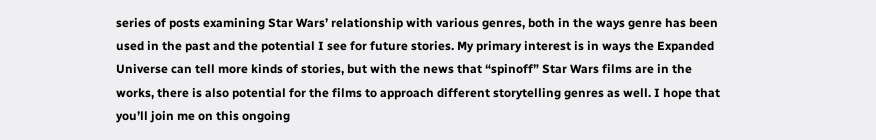series of posts examining Star Wars’ relationship with various genres, both in the ways genre has been used in the past and the potential I see for future stories. My primary interest is in ways the Expanded Universe can tell more kinds of stories, but with the news that “spinoff” Star Wars films are in the works, there is also potential for the films to approach different storytelling genres as well. I hope that you’ll join me on this ongoing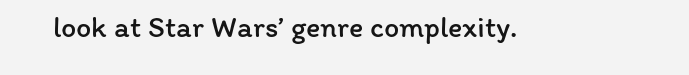look at Star Wars’ genre complexity.